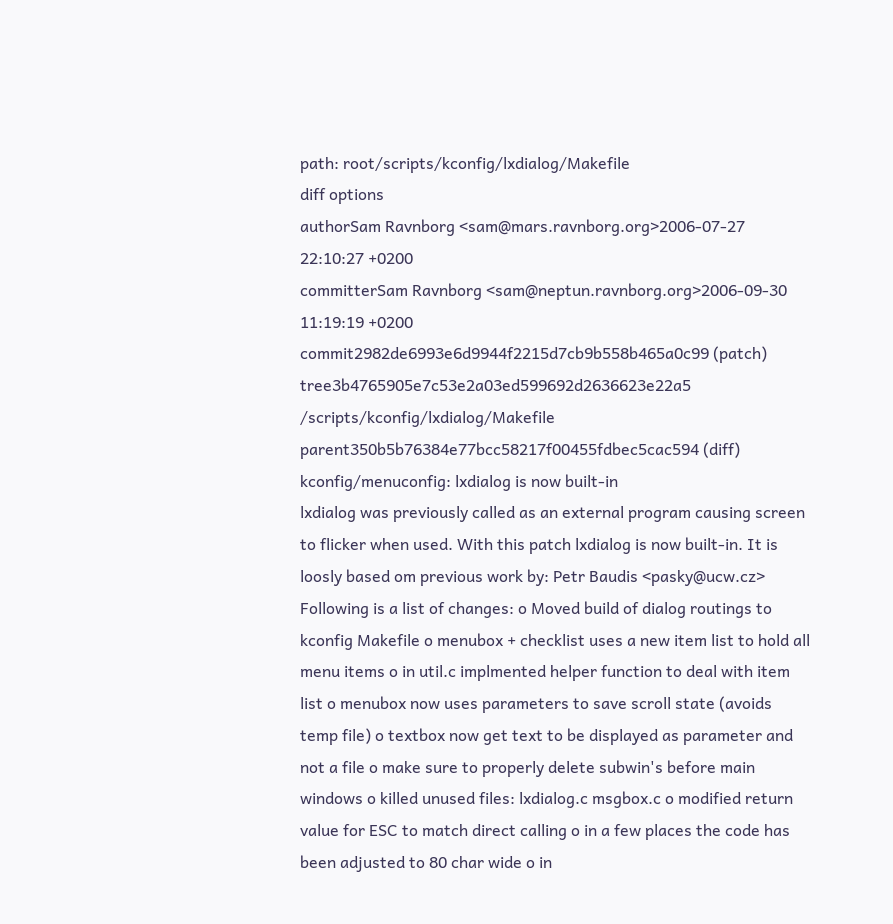path: root/scripts/kconfig/lxdialog/Makefile
diff options
authorSam Ravnborg <sam@mars.ravnborg.org>2006-07-27 22:10:27 +0200
committerSam Ravnborg <sam@neptun.ravnborg.org>2006-09-30 11:19:19 +0200
commit2982de6993e6d9944f2215d7cb9b558b465a0c99 (patch)
tree3b4765905e7c53e2a03ed599692d2636623e22a5 /scripts/kconfig/lxdialog/Makefile
parent350b5b76384e77bcc58217f00455fdbec5cac594 (diff)
kconfig/menuconfig: lxdialog is now built-in
lxdialog was previously called as an external program causing screen to flicker when used. With this patch lxdialog is now built-in. It is loosly based om previous work by: Petr Baudis <pasky@ucw.cz> Following is a list of changes: o Moved build of dialog routings to kconfig Makefile o menubox + checklist uses a new item list to hold all menu items o in util.c implmented helper function to deal with item list o menubox now uses parameters to save scroll state (avoids temp file) o textbox now get text to be displayed as parameter and not a file o make sure to properly delete subwin's before main windows o killed unused files: lxdialog.c msgbox.c o modified return value for ESC to match direct calling o in a few places the code has been adjusted to 80 char wide o in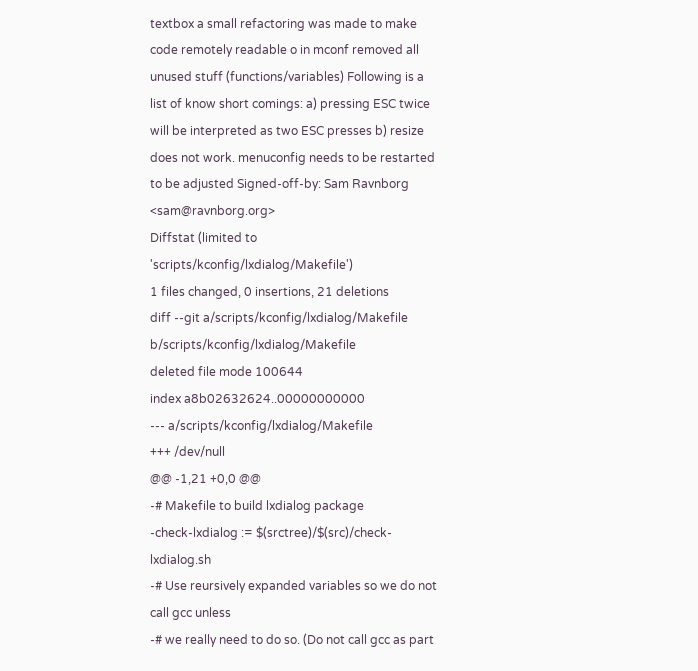textbox a small refactoring was made to make code remotely readable o in mconf removed all unused stuff (functions/variables) Following is a list of know short comings: a) pressing ESC twice will be interpreted as two ESC presses b) resize does not work. menuconfig needs to be restarted to be adjusted Signed-off-by: Sam Ravnborg <sam@ravnborg.org>
Diffstat (limited to 'scripts/kconfig/lxdialog/Makefile')
1 files changed, 0 insertions, 21 deletions
diff --git a/scripts/kconfig/lxdialog/Makefile b/scripts/kconfig/lxdialog/Makefile
deleted file mode 100644
index a8b02632624..00000000000
--- a/scripts/kconfig/lxdialog/Makefile
+++ /dev/null
@@ -1,21 +0,0 @@
-# Makefile to build lxdialog package
-check-lxdialog := $(srctree)/$(src)/check-lxdialog.sh
-# Use reursively expanded variables so we do not call gcc unless
-# we really need to do so. (Do not call gcc as part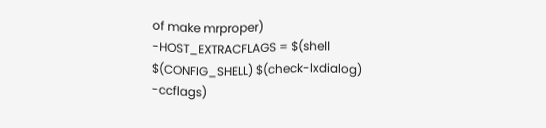of make mrproper)
-HOST_EXTRACFLAGS = $(shell $(CONFIG_SHELL) $(check-lxdialog) -ccflags)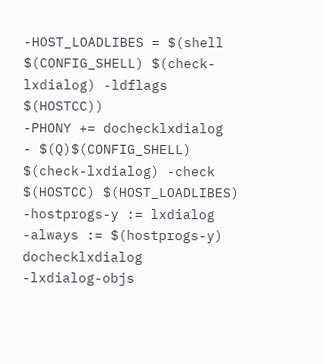-HOST_LOADLIBES = $(shell $(CONFIG_SHELL) $(check-lxdialog) -ldflags $(HOSTCC))
-PHONY += dochecklxdialog
- $(Q)$(CONFIG_SHELL) $(check-lxdialog) -check $(HOSTCC) $(HOST_LOADLIBES)
-hostprogs-y := lxdialog
-always := $(hostprogs-y) dochecklxdialog
-lxdialog-objs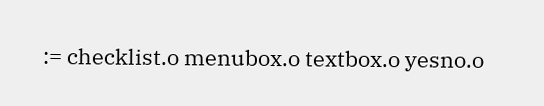:= checklist.o menubox.o textbox.o yesno.o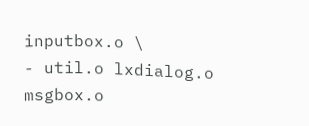inputbox.o \
- util.o lxdialog.o msgbox.o